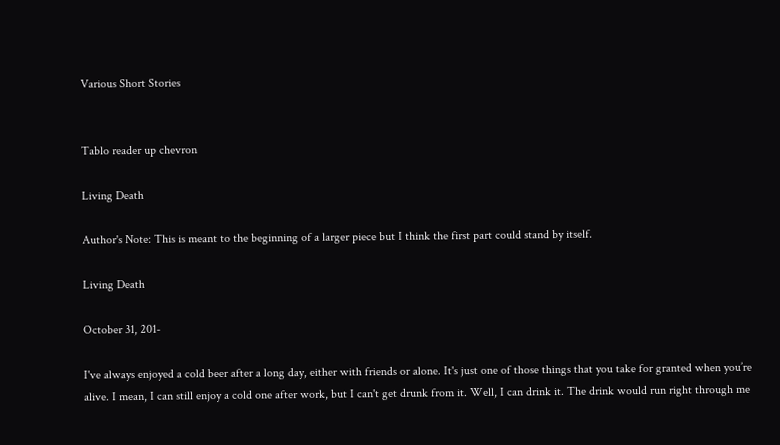Various Short Stories


Tablo reader up chevron

Living Death

Author's Note: This is meant to the beginning of a larger piece but I think the first part could stand by itself.

Living Death

October 31, 201-

I've always enjoyed a cold beer after a long day, either with friends or alone. It's just one of those things that you take for granted when you’re alive. I mean, I can still enjoy a cold one after work, but I can't get drunk from it. Well, I can drink it. The drink would run right through me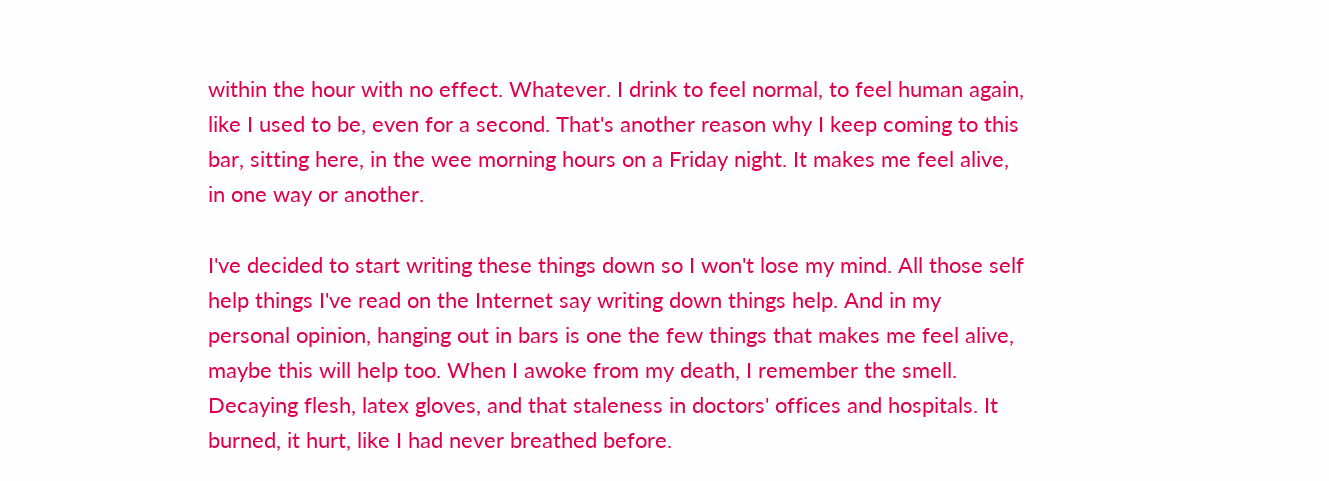within the hour with no effect. Whatever. I drink to feel normal, to feel human again, like I used to be, even for a second. That's another reason why I keep coming to this bar, sitting here, in the wee morning hours on a Friday night. It makes me feel alive, in one way or another.

I've decided to start writing these things down so I won't lose my mind. All those self help things I've read on the Internet say writing down things help. And in my personal opinion, hanging out in bars is one the few things that makes me feel alive, maybe this will help too. When I awoke from my death, I remember the smell. Decaying flesh, latex gloves, and that staleness in doctors' offices and hospitals. It burned, it hurt, like I had never breathed before.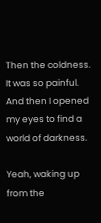Then the coldness. It was so painful. And then I opened my eyes to find a world of darkness.

Yeah, waking up from the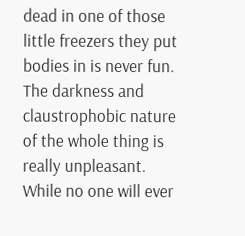dead in one of those little freezers they put bodies in is never fun. The darkness and claustrophobic nature of the whole thing is really unpleasant. While no one will ever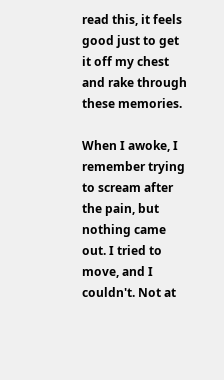read this, it feels good just to get it off my chest and rake through these memories.

When I awoke, I remember trying to scream after the pain, but nothing came out. I tried to move, and I couldn't. Not at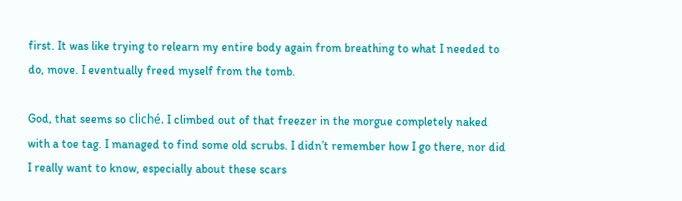first. It was like trying to relearn my entire body again from breathing to what I needed to do, move. I eventually freed myself from the tomb.

God, that seems so cliché. I climbed out of that freezer in the morgue completely naked with a toe tag. I managed to find some old scrubs. I didn’t remember how I go there, nor did I really want to know, especially about these scars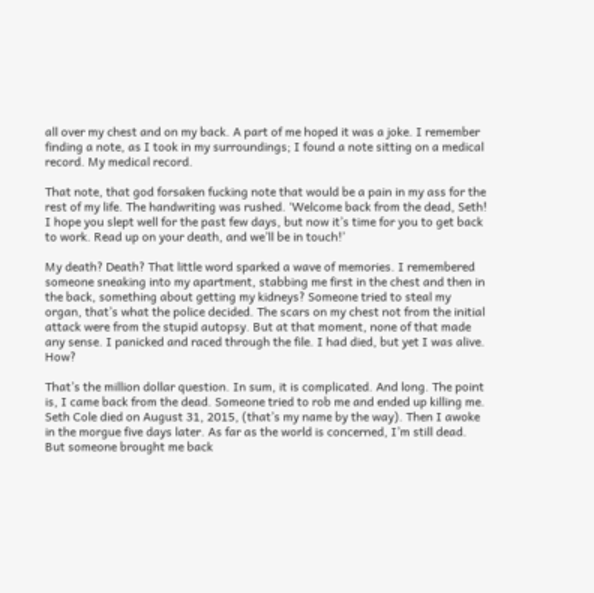all over my chest and on my back. A part of me hoped it was a joke. I remember finding a note, as I took in my surroundings; I found a note sitting on a medical record. My medical record.

That note, that god forsaken fucking note that would be a pain in my ass for the rest of my life. The handwriting was rushed. ‘Welcome back from the dead, Seth! I hope you slept well for the past few days, but now it’s time for you to get back to work. Read up on your death, and we’ll be in touch!’

My death? Death? That little word sparked a wave of memories. I remembered someone sneaking into my apartment, stabbing me first in the chest and then in the back, something about getting my kidneys? Someone tried to steal my organ, that’s what the police decided. The scars on my chest not from the initial attack were from the stupid autopsy. But at that moment, none of that made any sense. I panicked and raced through the file. I had died, but yet I was alive. How?

That’s the million dollar question. In sum, it is complicated. And long. The point is, I came back from the dead. Someone tried to rob me and ended up killing me. Seth Cole died on August 31, 2015, (that’s my name by the way). Then I awoke in the morgue five days later. As far as the world is concerned, I’m still dead. But someone brought me back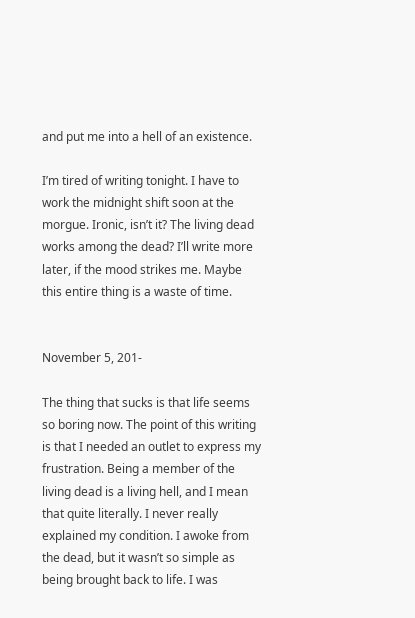and put me into a hell of an existence.

I’m tired of writing tonight. I have to work the midnight shift soon at the morgue. Ironic, isn’t it? The living dead works among the dead? I’ll write more later, if the mood strikes me. Maybe this entire thing is a waste of time.


November 5, 201-

The thing that sucks is that life seems so boring now. The point of this writing is that I needed an outlet to express my frustration. Being a member of the living dead is a living hell, and I mean that quite literally. I never really explained my condition. I awoke from the dead, but it wasn’t so simple as being brought back to life. I was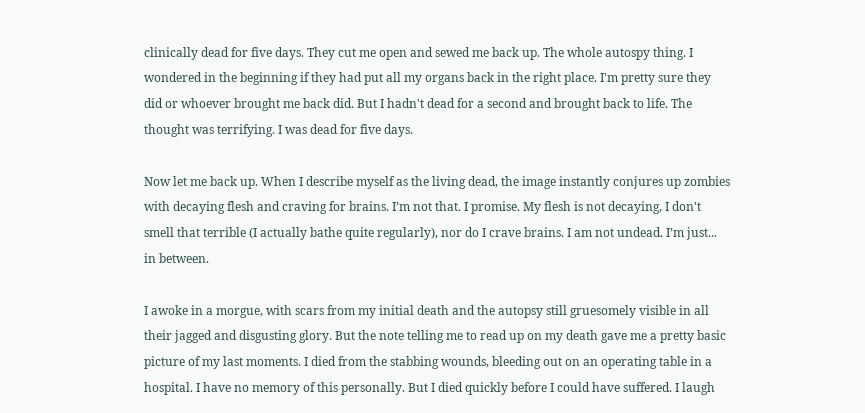clinically dead for five days. They cut me open and sewed me back up. The whole autospy thing. I wondered in the beginning if they had put all my organs back in the right place. I'm pretty sure they did or whoever brought me back did. But I hadn't dead for a second and brought back to life. The thought was terrifying. I was dead for five days.

Now let me back up. When I describe myself as the living dead, the image instantly conjures up zombies with decaying flesh and craving for brains. I’m not that. I promise. My flesh is not decaying, I don't smell that terrible (I actually bathe quite regularly), nor do I crave brains. I am not undead. I’m just... in between.

I awoke in a morgue, with scars from my initial death and the autopsy still gruesomely visible in all their jagged and disgusting glory. But the note telling me to read up on my death gave me a pretty basic picture of my last moments. I died from the stabbing wounds, bleeding out on an operating table in a hospital. I have no memory of this personally. But I died quickly before I could have suffered. I laugh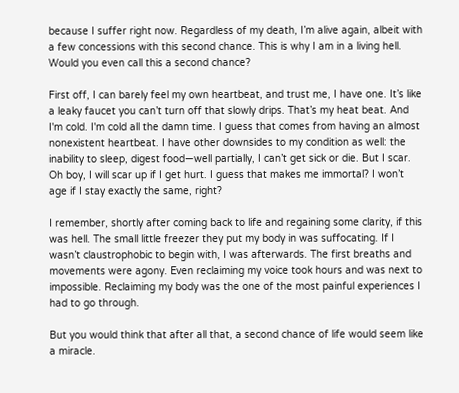because I suffer right now. Regardless of my death, I’m alive again, albeit with a few concessions with this second chance. This is why I am in a living hell. Would you even call this a second chance?

First off, I can barely feel my own heartbeat, and trust me, I have one. It’s like a leaky faucet you can’t turn off that slowly drips. That’s my heat beat. And I'm cold. I'm cold all the damn time. I guess that comes from having an almost nonexistent heartbeat. I have other downsides to my condition as well: the inability to sleep, digest food—well partially, I can’t get sick or die. But I scar. Oh boy, I will scar up if I get hurt. I guess that makes me immortal? I won’t age if I stay exactly the same, right?

I remember, shortly after coming back to life and regaining some clarity, if this was hell. The small little freezer they put my body in was suffocating. If I wasn’t claustrophobic to begin with, I was afterwards. The first breaths and movements were agony. Even reclaiming my voice took hours and was next to impossible. Reclaiming my body was the one of the most painful experiences I had to go through.

But you would think that after all that, a second chance of life would seem like a miracle.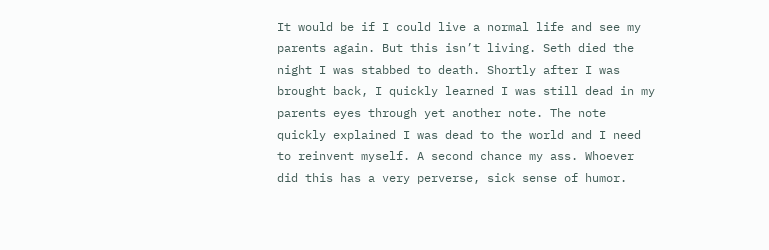It would be if I could live a normal life and see my parents again. But this isn’t living. Seth died the night I was stabbed to death. Shortly after I was brought back, I quickly learned I was still dead in my parents eyes through yet another note. The note quickly explained I was dead to the world and I need to reinvent myself. A second chance my ass. Whoever did this has a very perverse, sick sense of humor.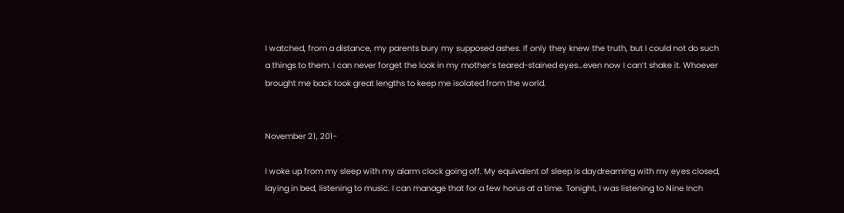I watched, from a distance, my parents bury my supposed ashes. If only they knew the truth, but I could not do such a things to them. I can never forget the look in my mother’s teared-stained eyes…even now I can’t shake it. Whoever brought me back took great lengths to keep me isolated from the world.


November 21, 201-

I woke up from my sleep with my alarm clock going off. My equivalent of sleep is daydreaming with my eyes closed, laying in bed, listening to music. I can manage that for a few horus at a time. Tonight, I was listening to Nine Inch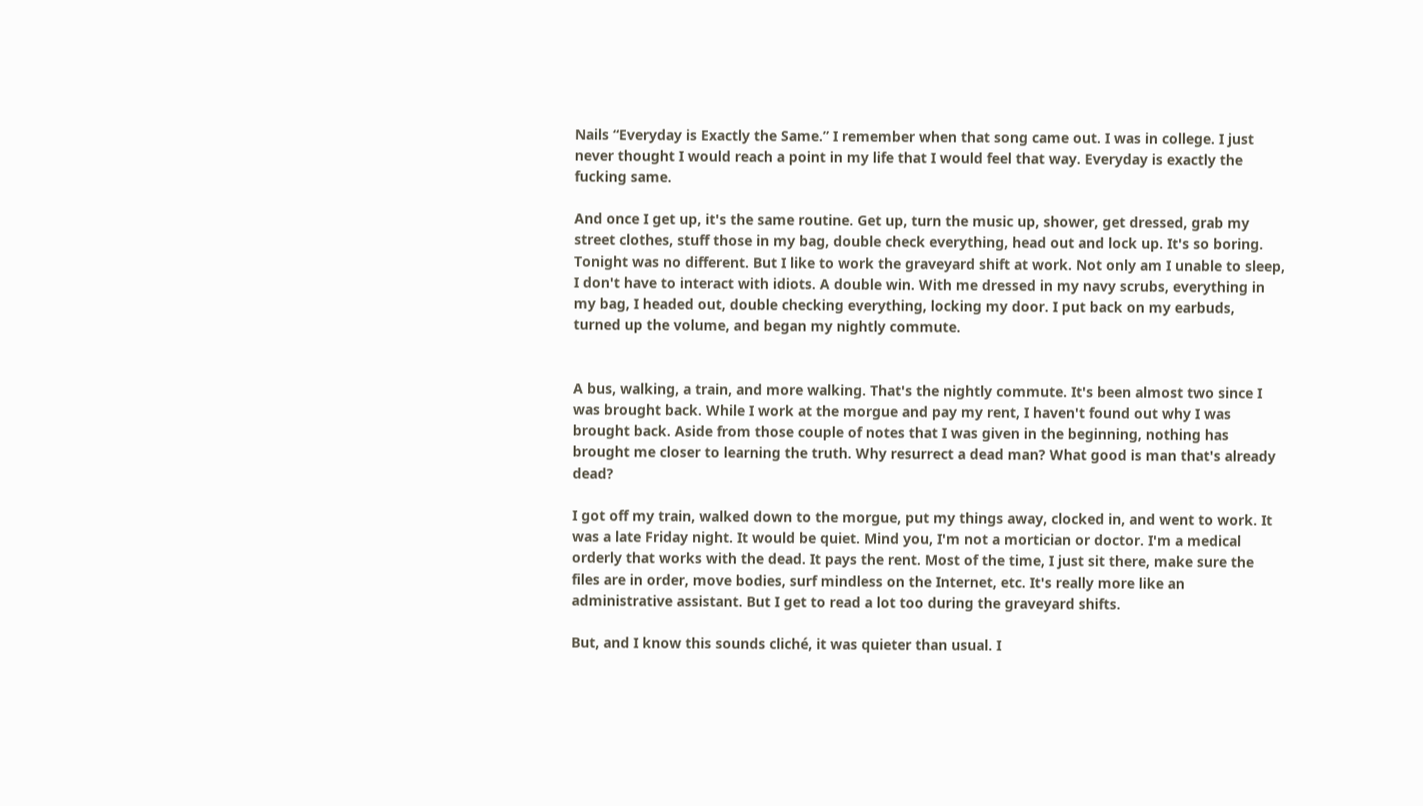Nails “Everyday is Exactly the Same.” I remember when that song came out. I was in college. I just never thought I would reach a point in my life that I would feel that way. Everyday is exactly the fucking same.

And once I get up, it's the same routine. Get up, turn the music up, shower, get dressed, grab my street clothes, stuff those in my bag, double check everything, head out and lock up. It's so boring. Tonight was no different. But I like to work the graveyard shift at work. Not only am I unable to sleep, I don't have to interact with idiots. A double win. With me dressed in my navy scrubs, everything in my bag, I headed out, double checking everything, locking my door. I put back on my earbuds, turned up the volume, and began my nightly commute.


A bus, walking, a train, and more walking. That's the nightly commute. It's been almost two since I was brought back. While I work at the morgue and pay my rent, I haven't found out why I was brought back. Aside from those couple of notes that I was given in the beginning, nothing has brought me closer to learning the truth. Why resurrect a dead man? What good is man that's already dead?

I got off my train, walked down to the morgue, put my things away, clocked in, and went to work. It was a late Friday night. It would be quiet. Mind you, I'm not a mortician or doctor. I'm a medical orderly that works with the dead. It pays the rent. Most of the time, I just sit there, make sure the files are in order, move bodies, surf mindless on the Internet, etc. It's really more like an administrative assistant. But I get to read a lot too during the graveyard shifts.

But, and I know this sounds cliché, it was quieter than usual. I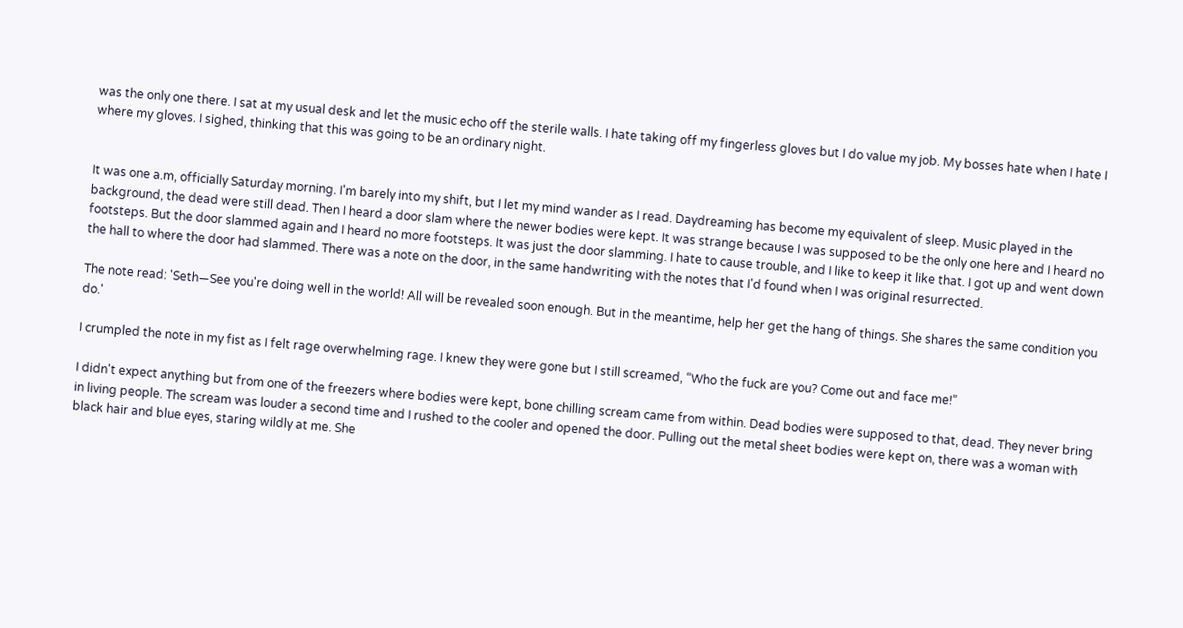was the only one there. I sat at my usual desk and let the music echo off the sterile walls. I hate taking off my fingerless gloves but I do value my job. My bosses hate when I hate I where my gloves. I sighed, thinking that this was going to be an ordinary night.


It was one a.m, officially Saturday morning. I'm barely into my shift, but I let my mind wander as I read. Daydreaming has become my equivalent of sleep. Music played in the background, the dead were still dead. Then I heard a door slam where the newer bodies were kept. It was strange because I was supposed to be the only one here and I heard no footsteps. But the door slammed again and I heard no more footsteps. It was just the door slamming. I hate to cause trouble, and I like to keep it like that. I got up and went down the hall to where the door had slammed. There was a note on the door, in the same handwriting with the notes that I'd found when I was original resurrected.

The note read: 'Seth—See you're doing well in the world! All will be revealed soon enough. But in the meantime, help her get the hang of things. She shares the same condition you do.'

I crumpled the note in my fist as I felt rage overwhelming rage. I knew they were gone but I still screamed, “Who the fuck are you? Come out and face me!”

I didn't expect anything but from one of the freezers where bodies were kept, bone chilling scream came from within. Dead bodies were supposed to that, dead. They never bring in living people. The scream was louder a second time and I rushed to the cooler and opened the door. Pulling out the metal sheet bodies were kept on, there was a woman with black hair and blue eyes, staring wildly at me. She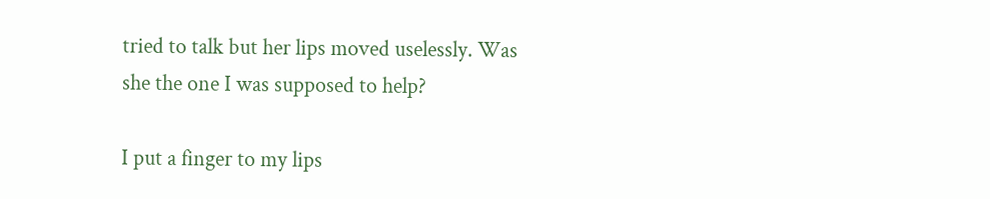tried to talk but her lips moved uselessly. Was she the one I was supposed to help?

I put a finger to my lips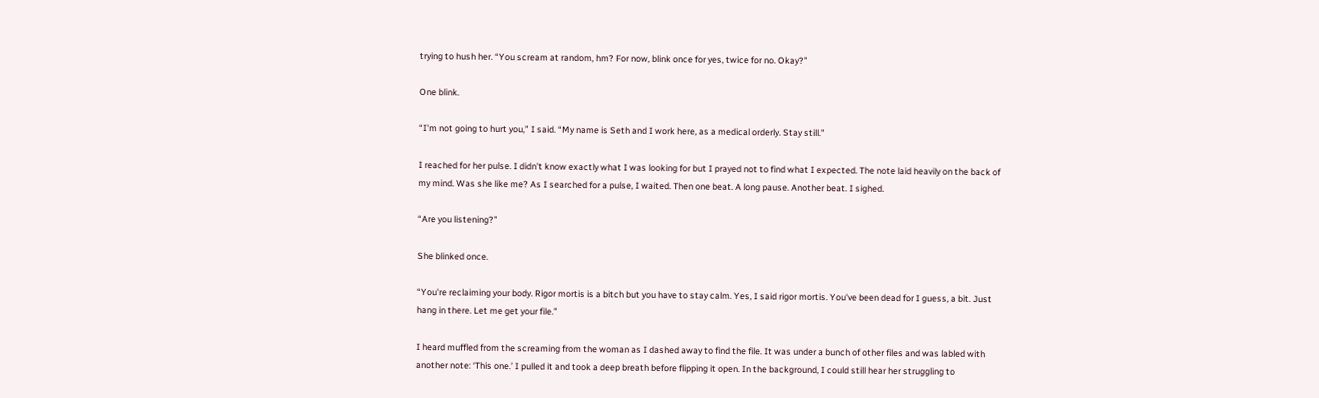trying to hush her. “You scream at random, hm? For now, blink once for yes, twice for no. Okay?”

One blink.

“I'm not going to hurt you,” I said. “My name is Seth and I work here, as a medical orderly. Stay still.”

I reached for her pulse. I didn't know exactly what I was looking for but I prayed not to find what I expected. The note laid heavily on the back of my mind. Was she like me? As I searched for a pulse, I waited. Then one beat. A long pause. Another beat. I sighed.

“Are you listening?”

She blinked once.

“You're reclaiming your body. Rigor mortis is a bitch but you have to stay calm. Yes, I said rigor mortis. You've been dead for I guess, a bit. Just hang in there. Let me get your file.”

I heard muffled from the screaming from the woman as I dashed away to find the file. It was under a bunch of other files and was labled with another note: ‘This one.’ I pulled it and took a deep breath before flipping it open. In the background, I could still hear her struggling to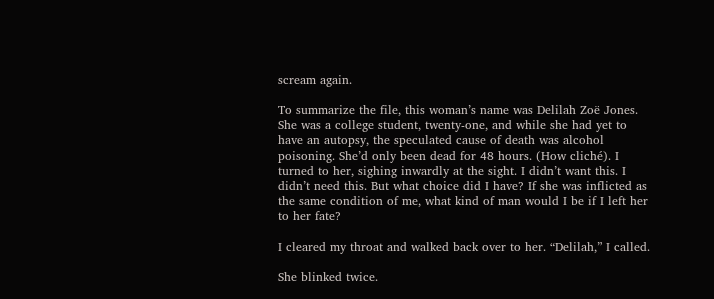scream again.

To summarize the file, this woman’s name was Delilah Zoë Jones. She was a college student, twenty-one, and while she had yet to have an autopsy, the speculated cause of death was alcohol poisoning. She’d only been dead for 48 hours. (How cliché). I turned to her, sighing inwardly at the sight. I didn’t want this. I didn’t need this. But what choice did I have? If she was inflicted as the same condition of me, what kind of man would I be if I left her to her fate?

I cleared my throat and walked back over to her. “Delilah,” I called.

She blinked twice.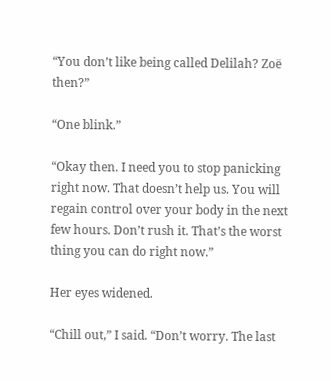“You don’t like being called Delilah? Zoë then?”

“One blink.”

“Okay then. I need you to stop panicking right now. That doesn’t help us. You will regain control over your body in the next few hours. Don’t rush it. That’s the worst thing you can do right now.”

Her eyes widened.

“Chill out,” I said. “Don’t worry. The last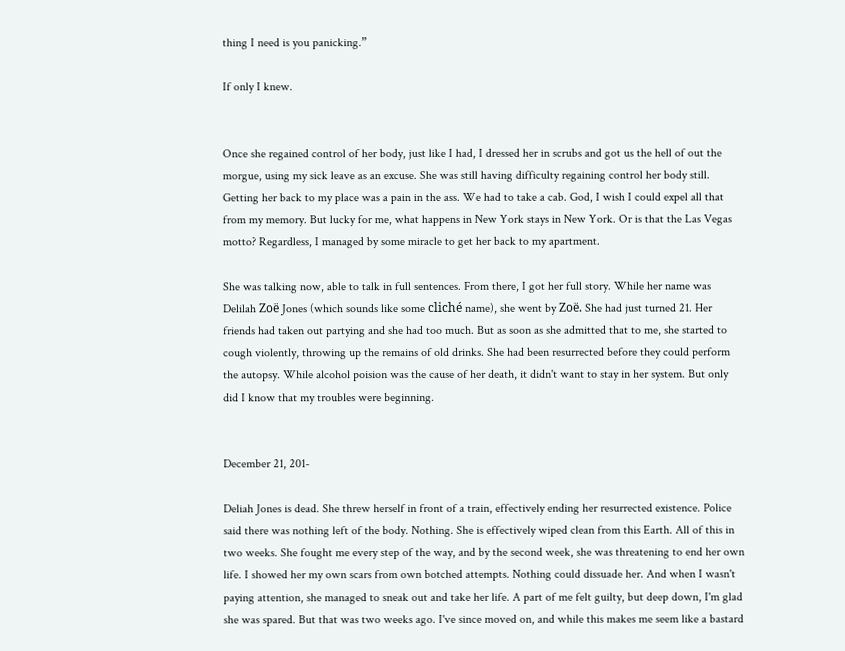thing I need is you panicking.”

If only I knew.


Once she regained control of her body, just like I had, I dressed her in scrubs and got us the hell of out the morgue, using my sick leave as an excuse. She was still having difficulty regaining control her body still. Getting her back to my place was a pain in the ass. We had to take a cab. God, I wish I could expel all that from my memory. But lucky for me, what happens in New York stays in New York. Or is that the Las Vegas motto? Regardless, I managed by some miracle to get her back to my apartment.

She was talking now, able to talk in full sentences. From there, I got her full story. While her name was Delilah Zoë Jones (which sounds like some cliché name), she went by Zoë. She had just turned 21. Her friends had taken out partying and she had too much. But as soon as she admitted that to me, she started to cough violently, throwing up the remains of old drinks. She had been resurrected before they could perform the autopsy. While alcohol poision was the cause of her death, it didn't want to stay in her system. But only did I know that my troubles were beginning.


December 21, 201-

Deliah Jones is dead. She threw herself in front of a train, effectively ending her resurrected existence. Police said there was nothing left of the body. Nothing. She is effectively wiped clean from this Earth. All of this in two weeks. She fought me every step of the way, and by the second week, she was threatening to end her own life. I showed her my own scars from own botched attempts. Nothing could dissuade her. And when I wasn't paying attention, she managed to sneak out and take her life. A part of me felt guilty, but deep down, I'm glad she was spared. But that was two weeks ago. I've since moved on, and while this makes me seem like a bastard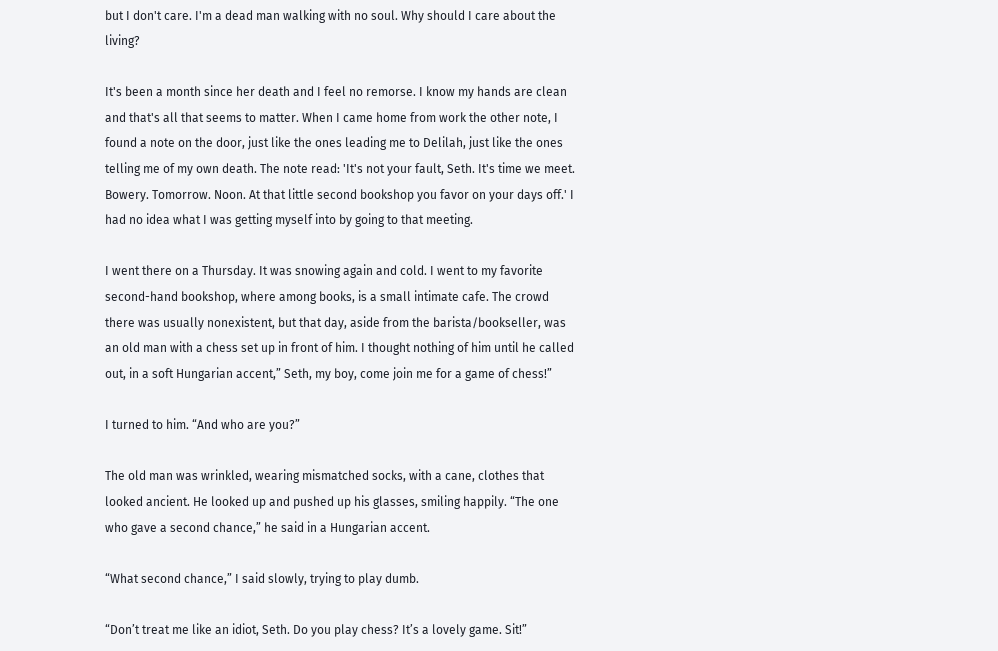but I don't care. I'm a dead man walking with no soul. Why should I care about the living?

It's been a month since her death and I feel no remorse. I know my hands are clean and that's all that seems to matter. When I came home from work the other note, I found a note on the door, just like the ones leading me to Delilah, just like the ones telling me of my own death. The note read: 'It's not your fault, Seth. It's time we meet. Bowery. Tomorrow. Noon. At that little second bookshop you favor on your days off.' I had no idea what I was getting myself into by going to that meeting.

I went there on a Thursday. It was snowing again and cold. I went to my favorite second-hand bookshop, where among books, is a small intimate cafe. The crowd there was usually nonexistent, but that day, aside from the barista/bookseller, was an old man with a chess set up in front of him. I thought nothing of him until he called out, in a soft Hungarian accent,” Seth, my boy, come join me for a game of chess!”

I turned to him. “And who are you?”

The old man was wrinkled, wearing mismatched socks, with a cane, clothes that looked ancient. He looked up and pushed up his glasses, smiling happily. “The one who gave a second chance,” he said in a Hungarian accent.

“What second chance,” I said slowly, trying to play dumb.

“Don’t treat me like an idiot, Seth. Do you play chess? It’s a lovely game. Sit!”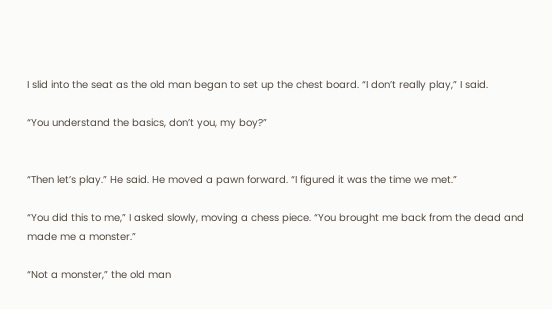I slid into the seat as the old man began to set up the chest board. “I don’t really play,” I said.

“You understand the basics, don’t you, my boy?”


“Then let’s play.” He said. He moved a pawn forward. “I figured it was the time we met.”

“You did this to me,” I asked slowly, moving a chess piece. “You brought me back from the dead and made me a monster.”

“Not a monster,” the old man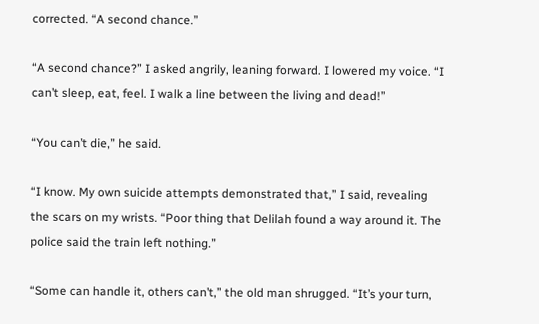corrected. “A second chance.”

“A second chance?” I asked angrily, leaning forward. I lowered my voice. “I can’t sleep, eat, feel. I walk a line between the living and dead!”

“You can’t die,” he said.

“I know. My own suicide attempts demonstrated that,” I said, revealing the scars on my wrists. “Poor thing that Delilah found a way around it. The police said the train left nothing.”

“Some can handle it, others can’t,” the old man shrugged. “It’s your turn,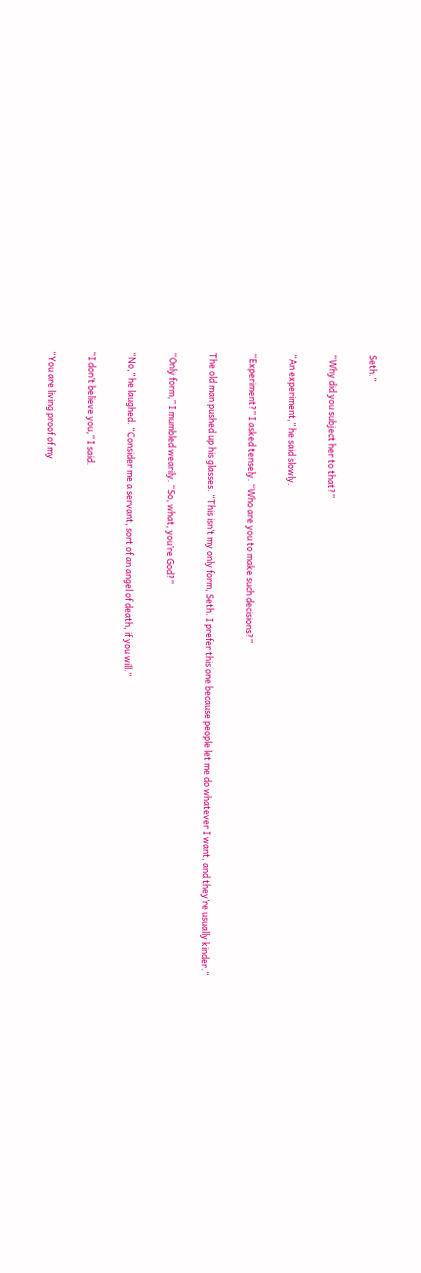Seth.”

“Why did you subject her to that?”

“An experiment,” he said slowly.

“Experiment?” I asked tensely. “Who are you to make such decisions?”

The old man pushed up his glasses. “This isn’t my only form, Seth. I prefer this one because people let me do whatever I want, and they’re usually kinder.”

“Only form,” I mumbled wearily. “So, what, you’re God?”

“No,” he laughed. “Consider me a servant, sort of an angel of death, if you will.”

“I don’t believe you,” I said.

“You are living proof of my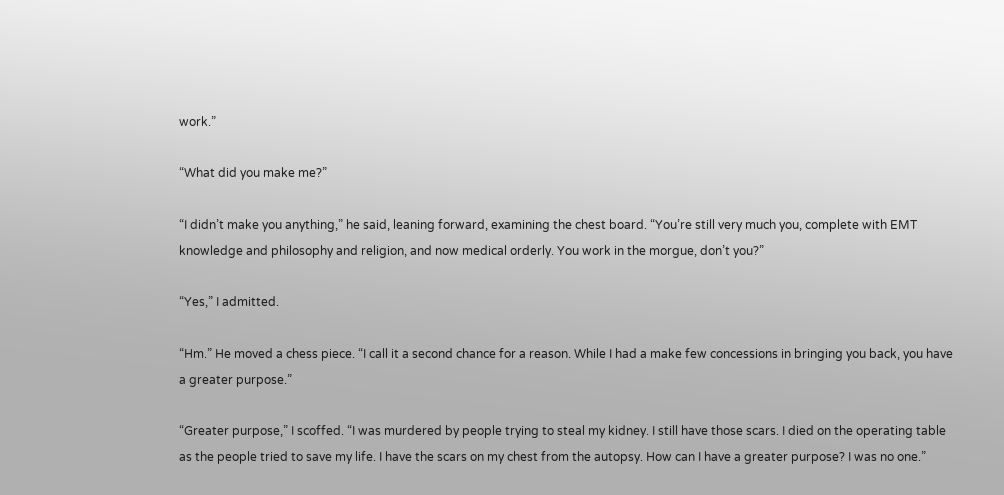work.”

“What did you make me?”

“I didn’t make you anything,” he said, leaning forward, examining the chest board. “You’re still very much you, complete with EMT knowledge and philosophy and religion, and now medical orderly. You work in the morgue, don’t you?”

“Yes,” I admitted.

“Hm.” He moved a chess piece. “I call it a second chance for a reason. While I had a make few concessions in bringing you back, you have a greater purpose.”

“Greater purpose,” I scoffed. “I was murdered by people trying to steal my kidney. I still have those scars. I died on the operating table as the people tried to save my life. I have the scars on my chest from the autopsy. How can I have a greater purpose? I was no one.”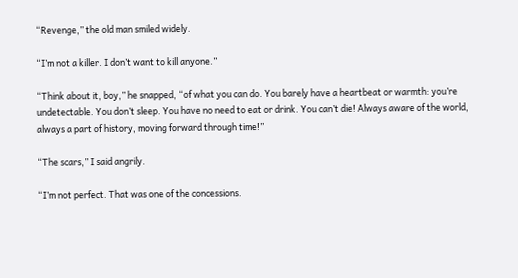“Revenge,” the old man smiled widely.

“I’m not a killer. I don’t want to kill anyone.”

“Think about it, boy,” he snapped, “of what you can do. You barely have a heartbeat or warmth: you’re undetectable. You don’t sleep. You have no need to eat or drink. You can’t die! Always aware of the world, always a part of history, moving forward through time!”

“The scars,” I said angrily.

“I’m not perfect. That was one of the concessions.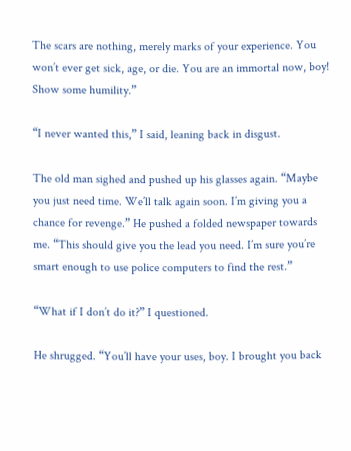The scars are nothing, merely marks of your experience. You won’t ever get sick, age, or die. You are an immortal now, boy! Show some humility.”

“I never wanted this,” I said, leaning back in disgust.

The old man sighed and pushed up his glasses again. “Maybe you just need time. We’ll talk again soon. I’m giving you a chance for revenge.” He pushed a folded newspaper towards me. “This should give you the lead you need. I’m sure you’re smart enough to use police computers to find the rest.”

“What if I don’t do it?” I questioned.

He shrugged. “You’ll have your uses, boy. I brought you back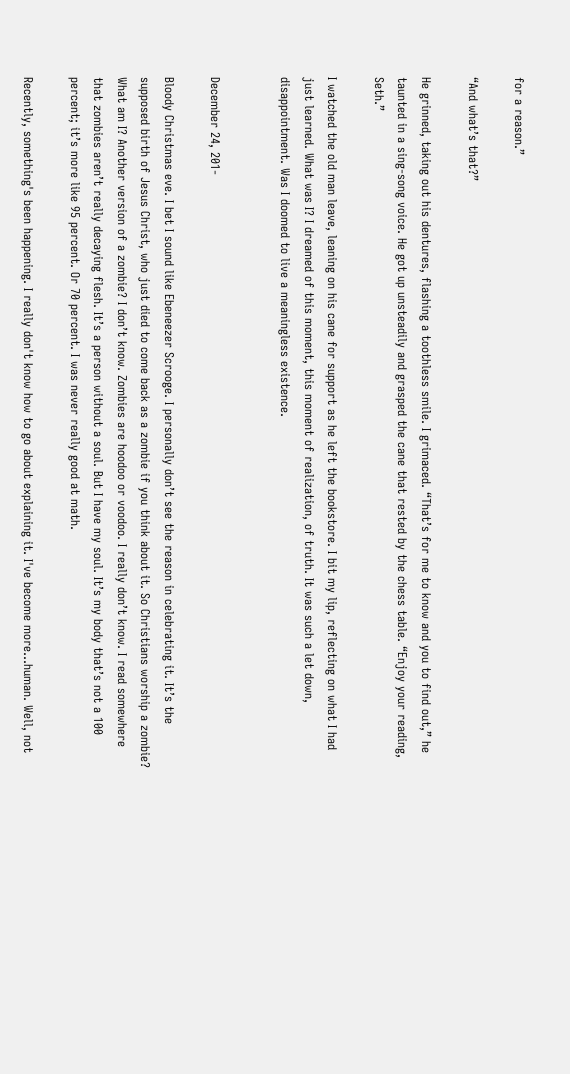for a reason.”

“And what’s that?”

He grinned, taking out his dentures, flashing a toothless smile. I grimaced. “That’s for me to know and you to find out,” he taunted in a sing-song voice. He got up unsteadily and grasped the cane that rested by the chess table. “Enjoy your reading, Seth.”

I watched the old man leave, leaning on his cane for support as he left the bookstore. I bit my lip, reflecting on what I had just learned. What was I? I dreamed of this moment, this moment of realization, of truth. It was such a let down, disappointment. Was I doomed to live a meaningless existence.


December 24, 201-

Bloody Christmas eve. I bet I sound like Ebeneezer Scrooge. I personally don’t see the reason in celebrating it. It’s the supposed birth of Jesus Christ, who just died to come back as a zombie if you think about it. So Christians worship a zombie? What am I? Another version of a zombie? I don’t know. Zombies are hoodoo or voodoo. I really don’t know. I read somewhere that zombies aren’t really decaying flesh. It’s a person without a soul. But I have my soul. It’s my body that’s not a 100 percent; it’s more like 95 percent. Or 70 percent. I was never really good at math.

Recently, something's been happening. I really don't know how to go about explaining it. I've become more...human. Well, not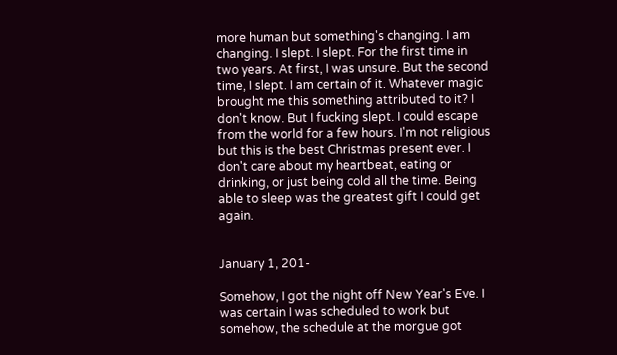more human but something's changing. I am changing. I slept. I slept. For the first time in two years. At first, I was unsure. But the second time, I slept. I am certain of it. Whatever magic brought me this something attributed to it? I don't know. But I fucking slept. I could escape from the world for a few hours. I'm not religious but this is the best Christmas present ever. I don't care about my heartbeat, eating or drinking, or just being cold all the time. Being able to sleep was the greatest gift I could get again.


January 1, 201-

Somehow, I got the night off New Year's Eve. I was certain I was scheduled to work but somehow, the schedule at the morgue got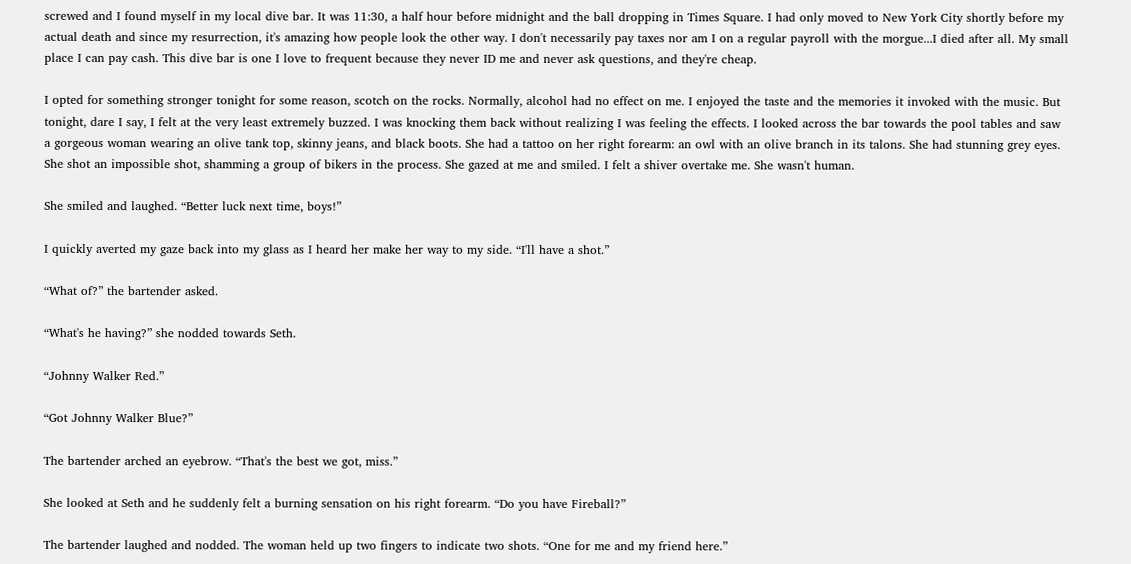screwed and I found myself in my local dive bar. It was 11:30, a half hour before midnight and the ball dropping in Times Square. I had only moved to New York City shortly before my actual death and since my resurrection, it's amazing how people look the other way. I don't necessarily pay taxes nor am I on a regular payroll with the morgue...I died after all. My small place I can pay cash. This dive bar is one I love to frequent because they never ID me and never ask questions, and they're cheap.

I opted for something stronger tonight for some reason, scotch on the rocks. Normally, alcohol had no effect on me. I enjoyed the taste and the memories it invoked with the music. But tonight, dare I say, I felt at the very least extremely buzzed. I was knocking them back without realizing I was feeling the effects. I looked across the bar towards the pool tables and saw a gorgeous woman wearing an olive tank top, skinny jeans, and black boots. She had a tattoo on her right forearm: an owl with an olive branch in its talons. She had stunning grey eyes. She shot an impossible shot, shamming a group of bikers in the process. She gazed at me and smiled. I felt a shiver overtake me. She wasn't human.

She smiled and laughed. “Better luck next time, boys!”

I quickly averted my gaze back into my glass as I heard her make her way to my side. “I'll have a shot.”

“What of?” the bartender asked.

“What's he having?” she nodded towards Seth.

“Johnny Walker Red.”

“Got Johnny Walker Blue?”

The bartender arched an eyebrow. “That's the best we got, miss.”

She looked at Seth and he suddenly felt a burning sensation on his right forearm. “Do you have Fireball?”

The bartender laughed and nodded. The woman held up two fingers to indicate two shots. “One for me and my friend here.”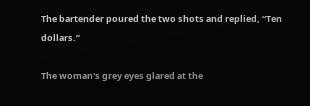The bartender poured the two shots and replied, “Ten dollars.”

The woman's grey eyes glared at the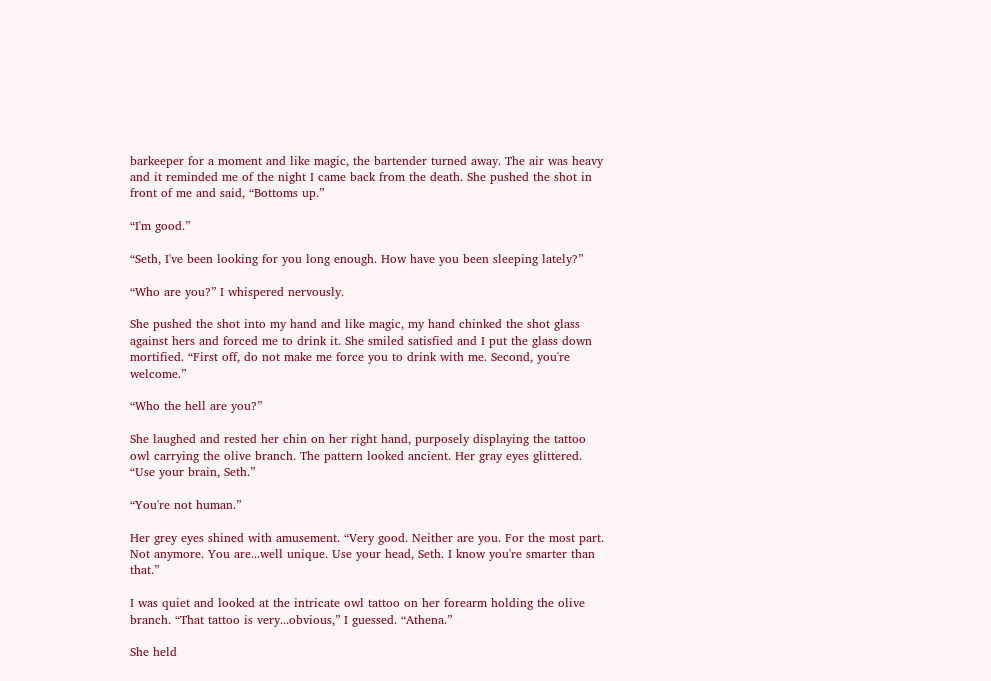barkeeper for a moment and like magic, the bartender turned away. The air was heavy and it reminded me of the night I came back from the death. She pushed the shot in front of me and said, “Bottoms up.”

“I'm good.”

“Seth, I've been looking for you long enough. How have you been sleeping lately?”

“Who are you?” I whispered nervously.

She pushed the shot into my hand and like magic, my hand chinked the shot glass against hers and forced me to drink it. She smiled satisfied and I put the glass down mortified. “First off, do not make me force you to drink with me. Second, you're welcome.”

“Who the hell are you?”

She laughed and rested her chin on her right hand, purposely displaying the tattoo owl carrying the olive branch. The pattern looked ancient. Her gray eyes glittered. “Use your brain, Seth.”

“You're not human.”

Her grey eyes shined with amusement. “Very good. Neither are you. For the most part. Not anymore. You are...well unique. Use your head, Seth. I know you're smarter than that.”

I was quiet and looked at the intricate owl tattoo on her forearm holding the olive branch. “That tattoo is very...obvious,” I guessed. “Athena.”

She held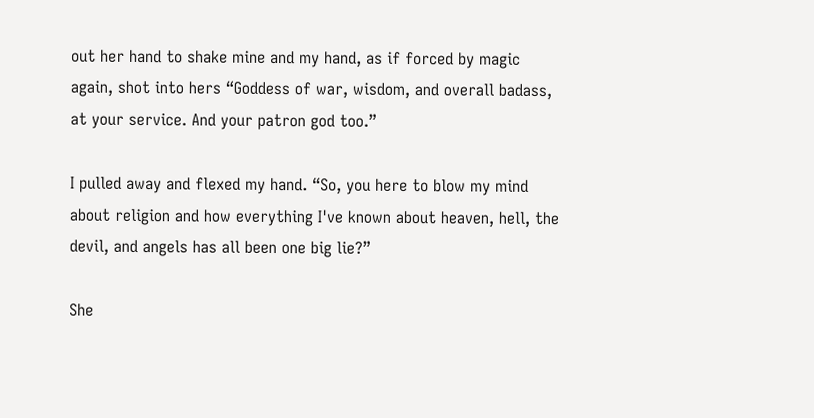out her hand to shake mine and my hand, as if forced by magic again, shot into hers “Goddess of war, wisdom, and overall badass, at your service. And your patron god too.”

I pulled away and flexed my hand. “So, you here to blow my mind about religion and how everything I've known about heaven, hell, the devil, and angels has all been one big lie?”

She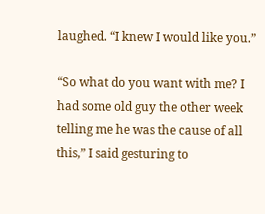laughed. “I knew I would like you.”

“So what do you want with me? I had some old guy the other week telling me he was the cause of all this,” I said gesturing to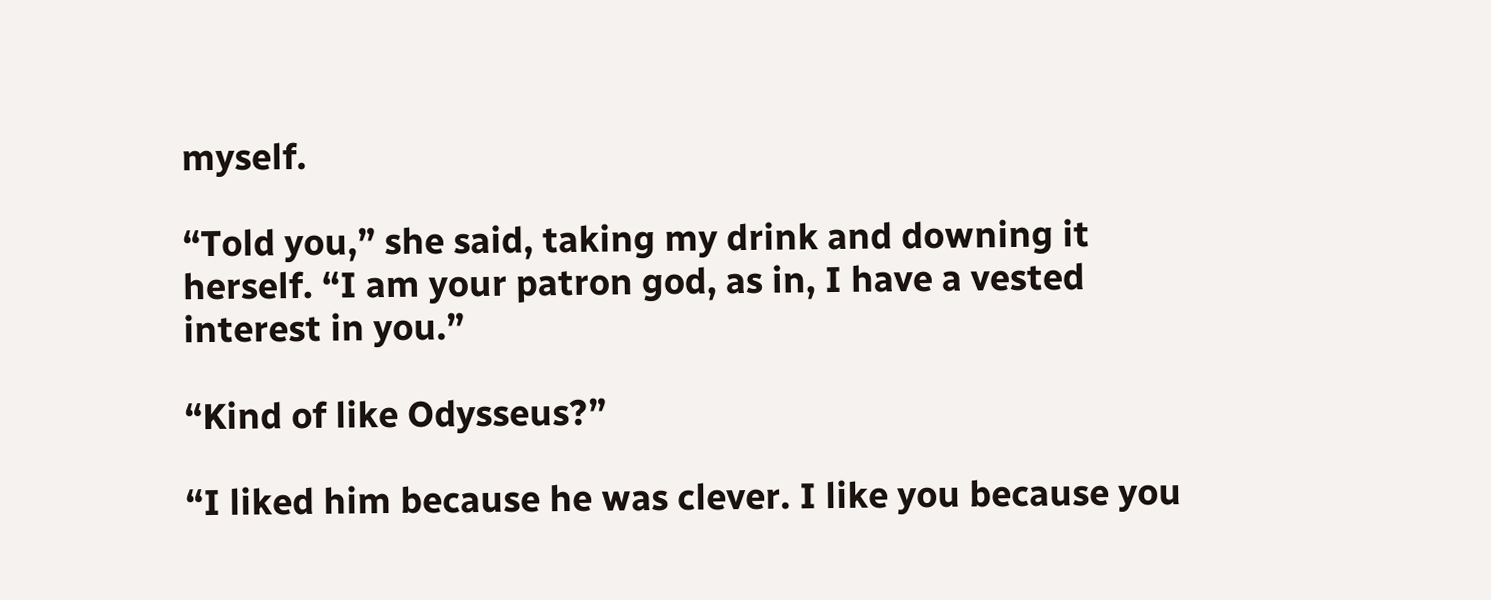myself.

“Told you,” she said, taking my drink and downing it herself. “I am your patron god, as in, I have a vested interest in you.”

“Kind of like Odysseus?”

“I liked him because he was clever. I like you because you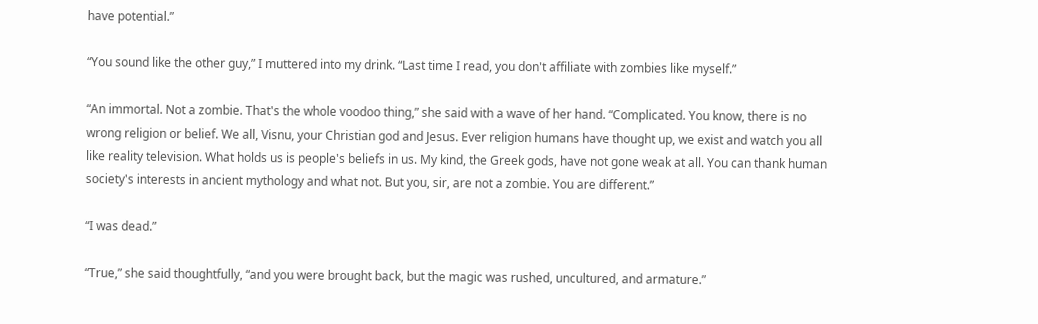have potential.”

“You sound like the other guy,” I muttered into my drink. “Last time I read, you don't affiliate with zombies like myself.”

“An immortal. Not a zombie. That's the whole voodoo thing,” she said with a wave of her hand. “Complicated. You know, there is no wrong religion or belief. We all, Visnu, your Christian god and Jesus. Ever religion humans have thought up, we exist and watch you all like reality television. What holds us is people's beliefs in us. My kind, the Greek gods, have not gone weak at all. You can thank human society's interests in ancient mythology and what not. But you, sir, are not a zombie. You are different.”

“I was dead.”

“True,” she said thoughtfully, “and you were brought back, but the magic was rushed, uncultured, and armature.”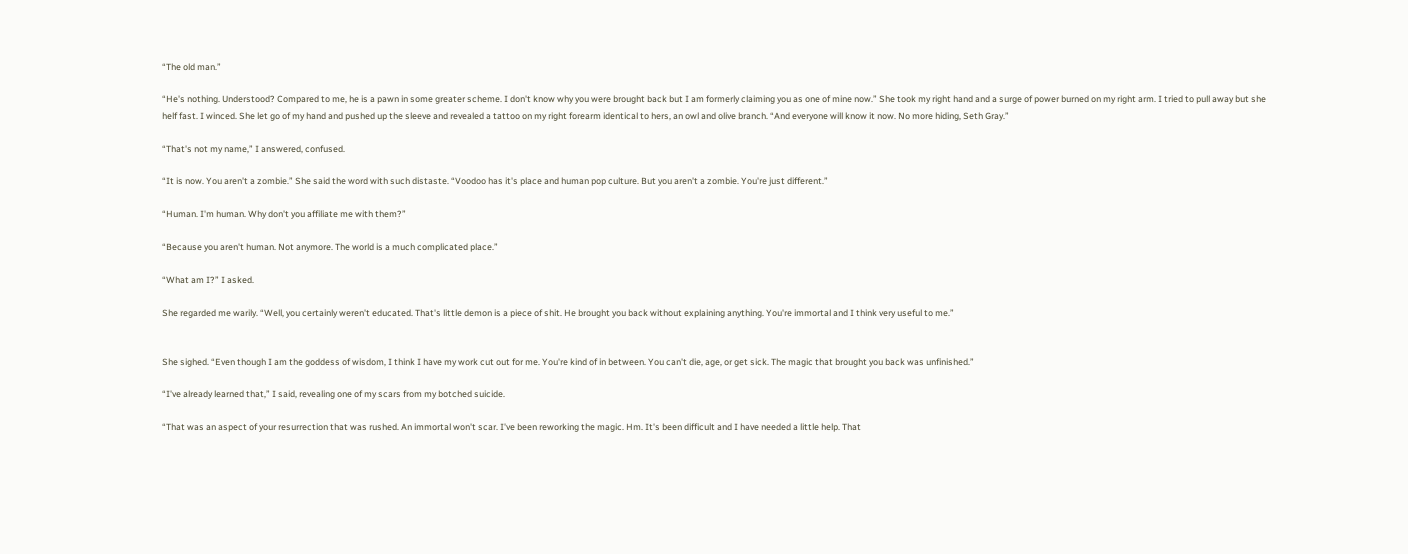“The old man.”

“He's nothing. Understood? Compared to me, he is a pawn in some greater scheme. I don't know why you were brought back but I am formerly claiming you as one of mine now.” She took my right hand and a surge of power burned on my right arm. I tried to pull away but she helf fast. I winced. She let go of my hand and pushed up the sleeve and revealed a tattoo on my right forearm identical to hers, an owl and olive branch. “And everyone will know it now. No more hiding, Seth Gray.”

“That's not my name,” I answered, confused.

“It is now. You aren't a zombie.” She said the word with such distaste. “Voodoo has it's place and human pop culture. But you aren't a zombie. You're just different.”

“Human. I'm human. Why don't you affiliate me with them?”

“Because you aren't human. Not anymore. The world is a much complicated place.”

“What am I?” I asked.

She regarded me warily. “Well, you certainly weren't educated. That's little demon is a piece of shit. He brought you back without explaining anything. You're immortal and I think very useful to me.”


She sighed. “Even though I am the goddess of wisdom, I think I have my work cut out for me. You're kind of in between. You can't die, age, or get sick. The magic that brought you back was unfinished.”

“I've already learned that,” I said, revealing one of my scars from my botched suicide.

“That was an aspect of your resurrection that was rushed. An immortal won't scar. I've been reworking the magic. Hm. It's been difficult and I have needed a little help. That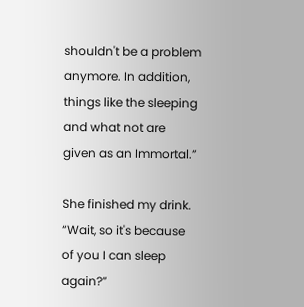shouldn't be a problem anymore. In addition, things like the sleeping and what not are given as an Immortal.”

She finished my drink. “Wait, so it's because of you I can sleep again?”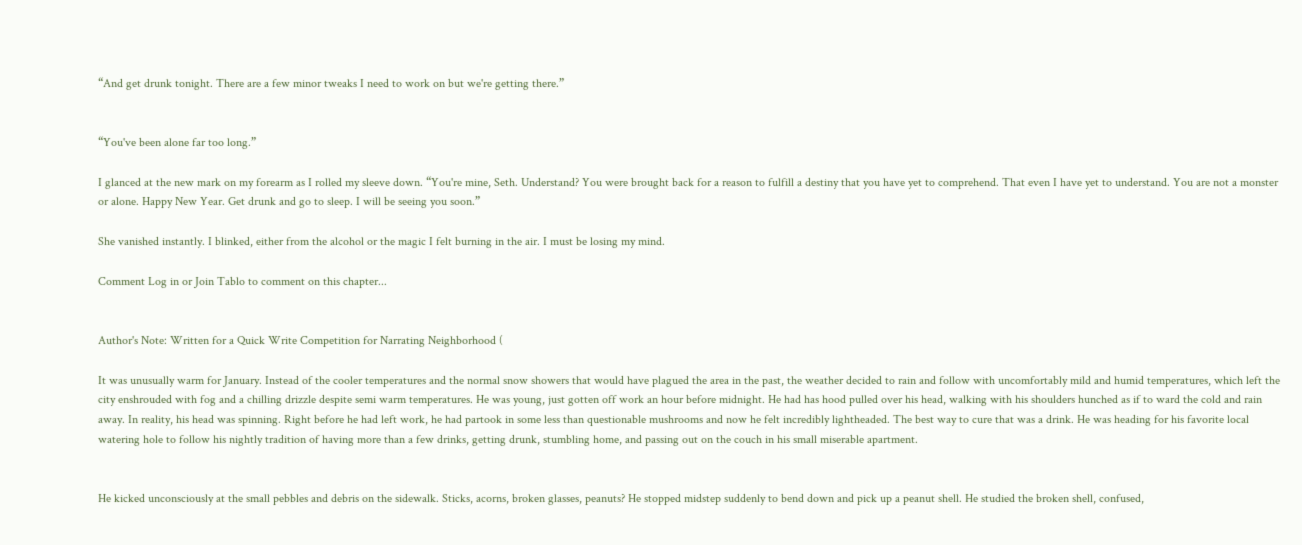“And get drunk tonight. There are a few minor tweaks I need to work on but we're getting there.”


“You've been alone far too long.”

I glanced at the new mark on my forearm as I rolled my sleeve down. “You're mine, Seth. Understand? You were brought back for a reason to fulfill a destiny that you have yet to comprehend. That even I have yet to understand. You are not a monster or alone. Happy New Year. Get drunk and go to sleep. I will be seeing you soon.”

She vanished instantly. I blinked, either from the alcohol or the magic I felt burning in the air. I must be losing my mind.

Comment Log in or Join Tablo to comment on this chapter...


Author's Note: Written for a Quick Write Competition for Narrating Neighborhood (

It was unusually warm for January. Instead of the cooler temperatures and the normal snow showers that would have plagued the area in the past, the weather decided to rain and follow with uncomfortably mild and humid temperatures, which left the city enshrouded with fog and a chilling drizzle despite semi warm temperatures. He was young, just gotten off work an hour before midnight. He had has hood pulled over his head, walking with his shoulders hunched as if to ward the cold and rain away. In reality, his head was spinning. Right before he had left work, he had partook in some less than questionable mushrooms and now he felt incredibly lightheaded. The best way to cure that was a drink. He was heading for his favorite local watering hole to follow his nightly tradition of having more than a few drinks, getting drunk, stumbling home, and passing out on the couch in his small miserable apartment.


He kicked unconsciously at the small pebbles and debris on the sidewalk. Sticks, acorns, broken glasses, peanuts? He stopped midstep suddenly to bend down and pick up a peanut shell. He studied the broken shell, confused,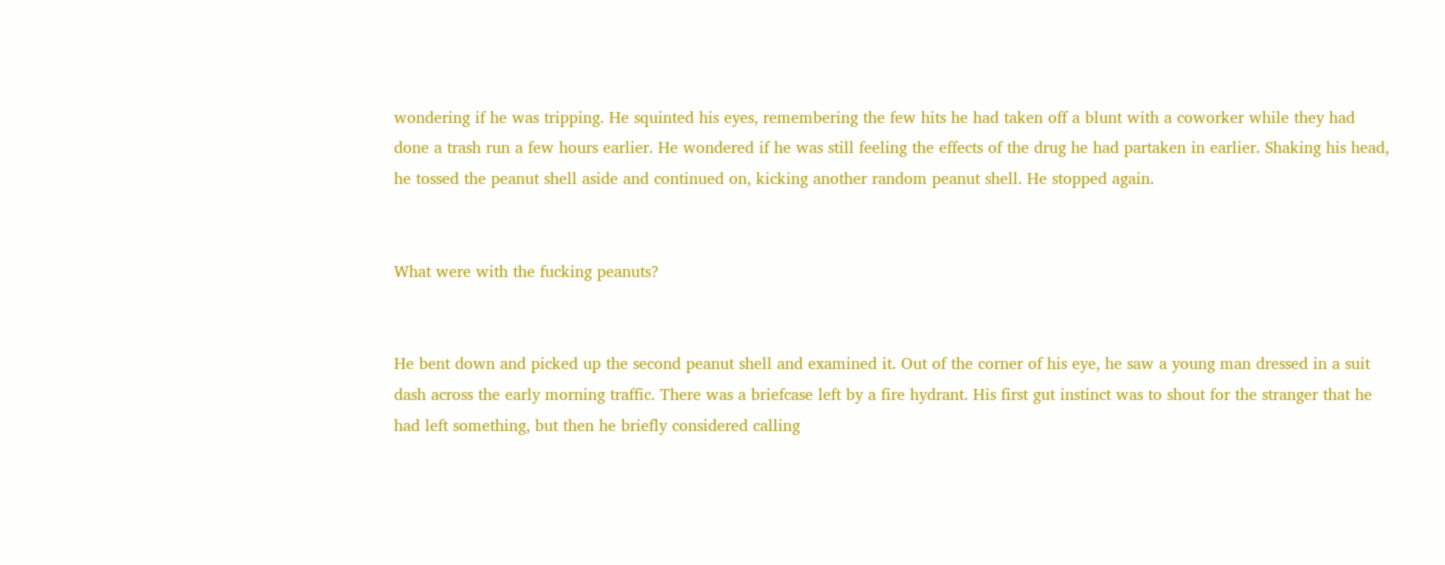wondering if he was tripping. He squinted his eyes, remembering the few hits he had taken off a blunt with a coworker while they had done a trash run a few hours earlier. He wondered if he was still feeling the effects of the drug he had partaken in earlier. Shaking his head, he tossed the peanut shell aside and continued on, kicking another random peanut shell. He stopped again.


What were with the fucking peanuts?


He bent down and picked up the second peanut shell and examined it. Out of the corner of his eye, he saw a young man dressed in a suit dash across the early morning traffic. There was a briefcase left by a fire hydrant. His first gut instinct was to shout for the stranger that he had left something, but then he briefly considered calling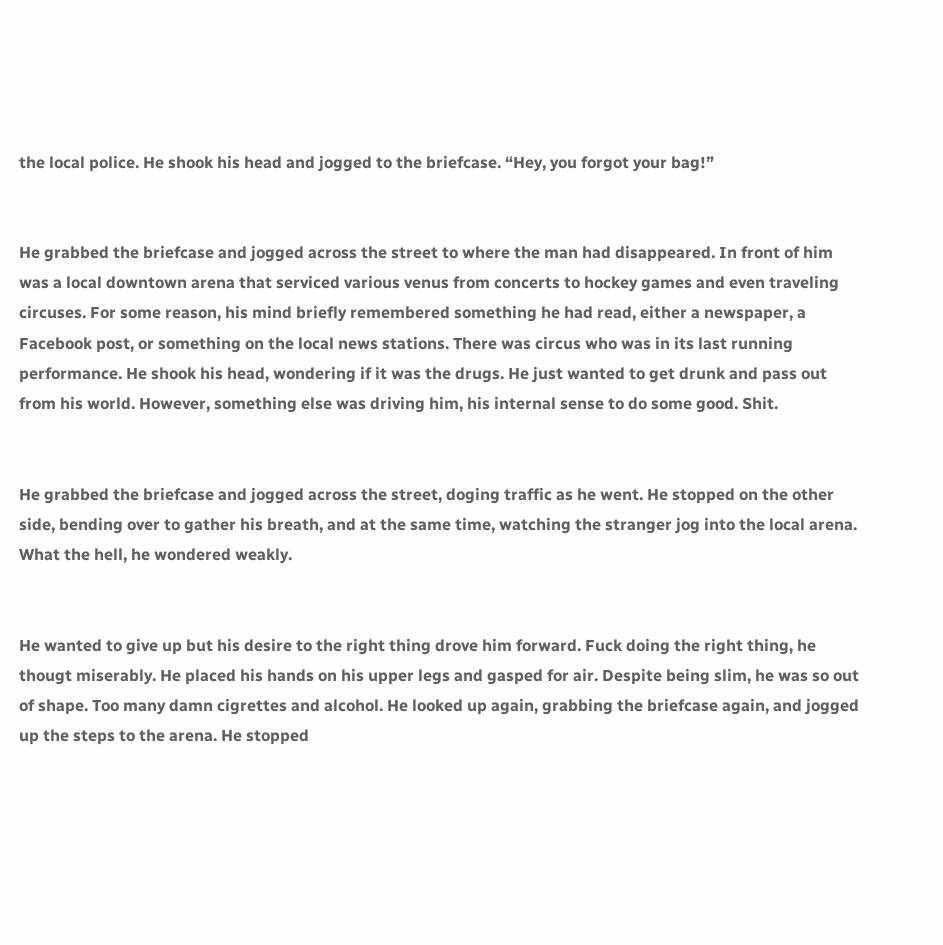the local police. He shook his head and jogged to the briefcase. “Hey, you forgot your bag!”


He grabbed the briefcase and jogged across the street to where the man had disappeared. In front of him was a local downtown arena that serviced various venus from concerts to hockey games and even traveling circuses. For some reason, his mind briefly remembered something he had read, either a newspaper, a Facebook post, or something on the local news stations. There was circus who was in its last running performance. He shook his head, wondering if it was the drugs. He just wanted to get drunk and pass out from his world. However, something else was driving him, his internal sense to do some good. Shit.


He grabbed the briefcase and jogged across the street, doging traffic as he went. He stopped on the other side, bending over to gather his breath, and at the same time, watching the stranger jog into the local arena. What the hell, he wondered weakly.


He wanted to give up but his desire to the right thing drove him forward. Fuck doing the right thing, he thougt miserably. He placed his hands on his upper legs and gasped for air. Despite being slim, he was so out of shape. Too many damn cigrettes and alcohol. He looked up again, grabbing the briefcase again, and jogged up the steps to the arena. He stopped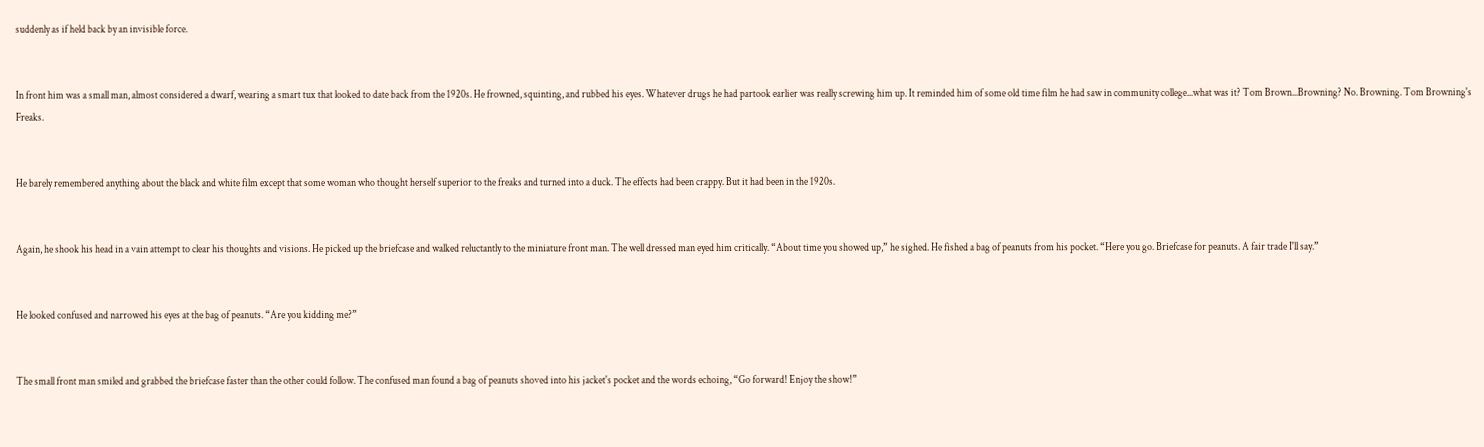suddenly as if held back by an invisible force.


In front him was a small man, almost considered a dwarf, wearing a smart tux that looked to date back from the 1920s. He frowned, squinting, and rubbed his eyes. Whatever drugs he had partook earlier was really screwing him up. It reminded him of some old time film he had saw in community college...what was it? Tom Brown...Browning? No. Browning. Tom Browning's Freaks.


He barely remembered anything about the black and white film except that some woman who thought herself superior to the freaks and turned into a duck. The effects had been crappy. But it had been in the 1920s.


Again, he shook his head in a vain attempt to clear his thoughts and visions. He picked up the briefcase and walked reluctantly to the miniature front man. The well dressed man eyed him critically. “About time you showed up,” he sighed. He fished a bag of peanuts from his pocket. “Here you go. Briefcase for peanuts. A fair trade I'll say.”


He looked confused and narrowed his eyes at the bag of peanuts. “Are you kidding me?”


The small front man smiled and grabbed the briefcase faster than the other could follow. The confused man found a bag of peanuts shoved into his jacket's pocket and the words echoing, “Go forward! Enjoy the show!”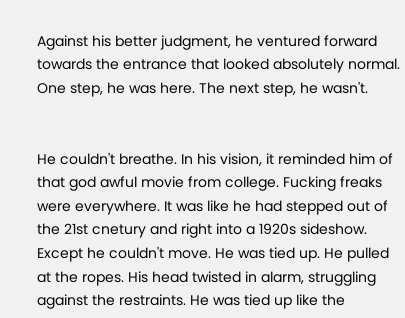Against his better judgment, he ventured forward towards the entrance that looked absolutely normal. One step, he was here. The next step, he wasn't.


He couldn't breathe. In his vision, it reminded him of that god awful movie from college. Fucking freaks were everywhere. It was like he had stepped out of the 21st cnetury and right into a 1920s sideshow. Except he couldn't move. He was tied up. He pulled at the ropes. His head twisted in alarm, struggling against the restraints. He was tied up like the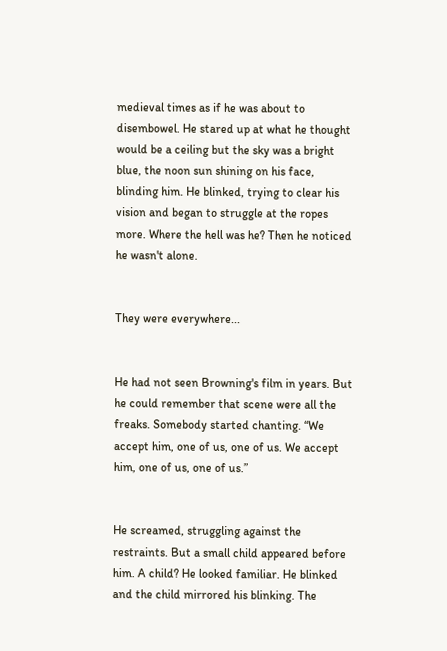medieval times as if he was about to disembowel. He stared up at what he thought would be a ceiling but the sky was a bright blue, the noon sun shining on his face, blinding him. He blinked, trying to clear his vision and began to struggle at the ropes more. Where the hell was he? Then he noticed he wasn't alone.


They were everywhere...


He had not seen Browning's film in years. But he could remember that scene were all the freaks. Somebody started chanting. “We accept him, one of us, one of us. We accept him, one of us, one of us.”


He screamed, struggling against the restraints. But a small child appeared before him. A child? He looked familiar. He blinked and the child mirrored his blinking. The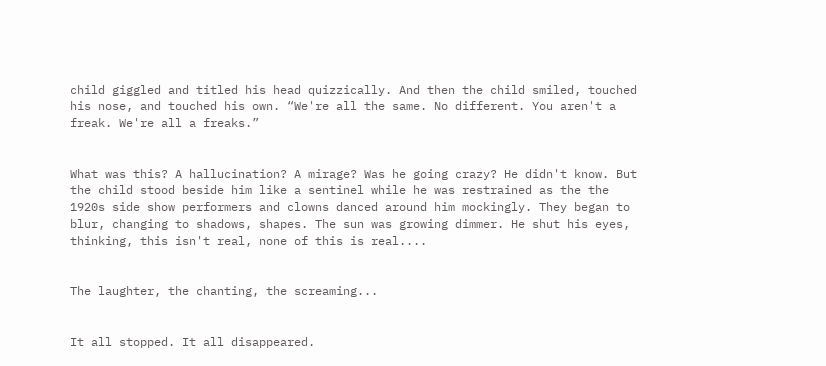child giggled and titled his head quizzically. And then the child smiled, touched his nose, and touched his own. “We're all the same. No different. You aren't a freak. We're all a freaks.”


What was this? A hallucination? A mirage? Was he going crazy? He didn't know. But the child stood beside him like a sentinel while he was restrained as the the 1920s side show performers and clowns danced around him mockingly. They began to blur, changing to shadows, shapes. The sun was growing dimmer. He shut his eyes, thinking, this isn't real, none of this is real....


The laughter, the chanting, the screaming...


It all stopped. It all disappeared.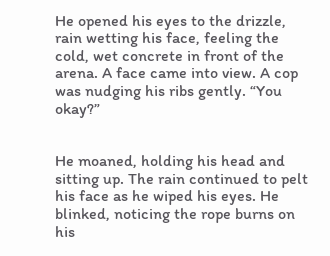He opened his eyes to the drizzle, rain wetting his face, feeling the cold, wet concrete in front of the arena. A face came into view. A cop was nudging his ribs gently. “You okay?”


He moaned, holding his head and sitting up. The rain continued to pelt his face as he wiped his eyes. He blinked, noticing the rope burns on his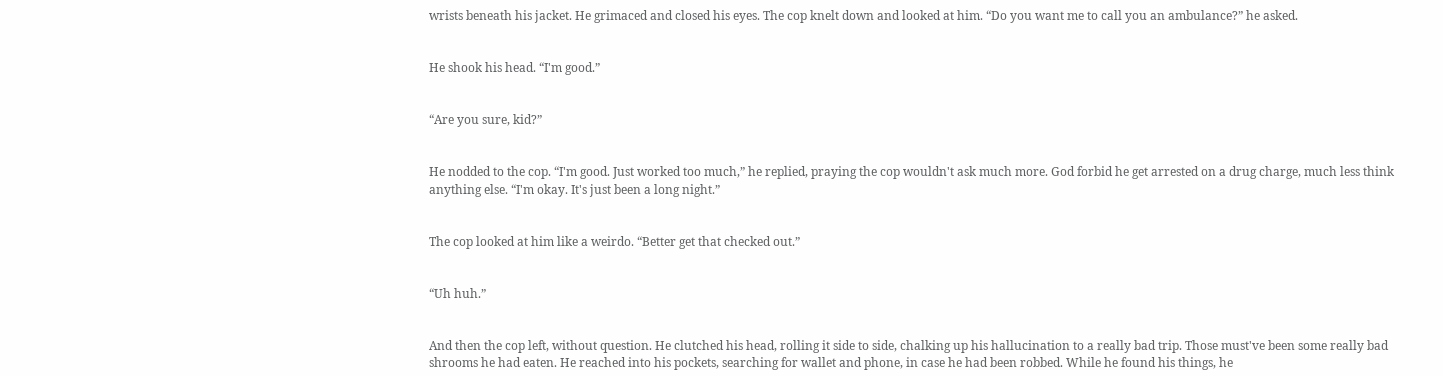wrists beneath his jacket. He grimaced and closed his eyes. The cop knelt down and looked at him. “Do you want me to call you an ambulance?” he asked.


He shook his head. “I'm good.”


“Are you sure, kid?”


He nodded to the cop. “I'm good. Just worked too much,” he replied, praying the cop wouldn't ask much more. God forbid he get arrested on a drug charge, much less think anything else. “I'm okay. It's just been a long night.”


The cop looked at him like a weirdo. “Better get that checked out.”


“Uh huh.”


And then the cop left, without question. He clutched his head, rolling it side to side, chalking up his hallucination to a really bad trip. Those must've been some really bad shrooms he had eaten. He reached into his pockets, searching for wallet and phone, in case he had been robbed. While he found his things, he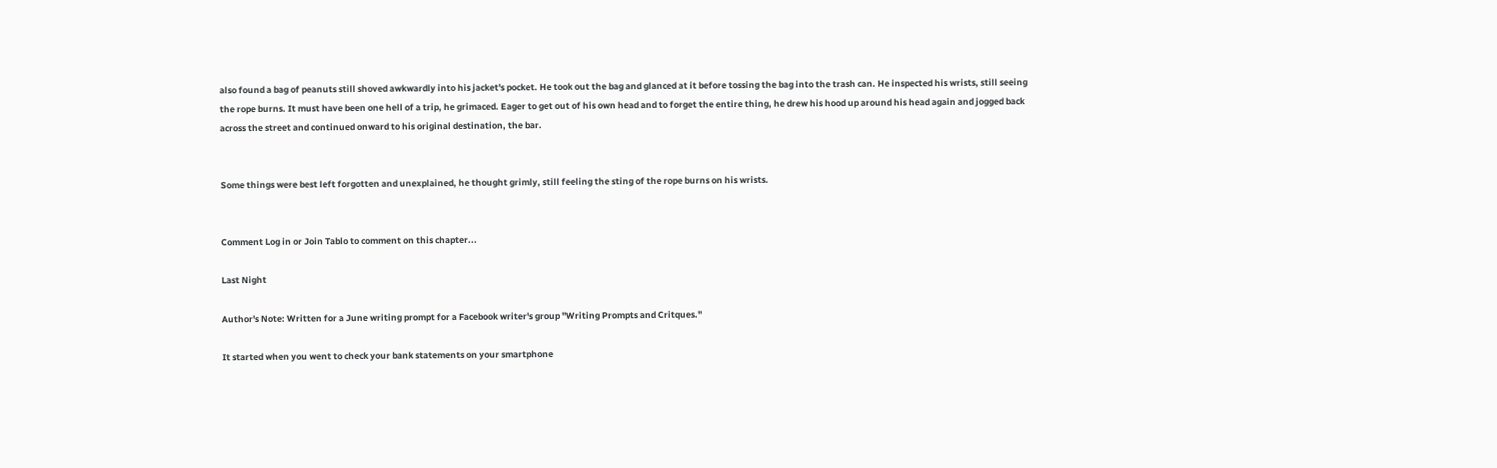also found a bag of peanuts still shoved awkwardly into his jacket's pocket. He took out the bag and glanced at it before tossing the bag into the trash can. He inspected his wrists, still seeing the rope burns. It must have been one hell of a trip, he grimaced. Eager to get out of his own head and to forget the entire thing, he drew his hood up around his head again and jogged back across the street and continued onward to his original destination, the bar.


Some things were best left forgotten and unexplained, he thought grimly, still feeling the sting of the rope burns on his wrists.


Comment Log in or Join Tablo to comment on this chapter...

Last Night

Author's Note: Written for a June writing prompt for a Facebook writer's group "Writing Prompts and Critques."

It started when you went to check your bank statements on your smartphone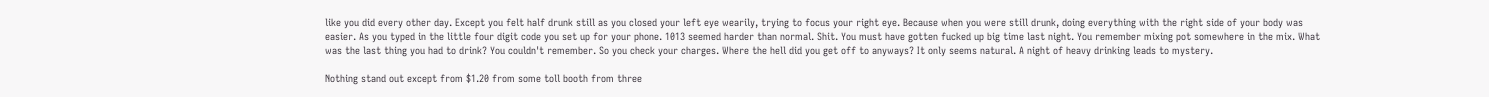like you did every other day. Except you felt half drunk still as you closed your left eye wearily, trying to focus your right eye. Because when you were still drunk, doing everything with the right side of your body was easier. As you typed in the little four digit code you set up for your phone. 1013 seemed harder than normal. Shit. You must have gotten fucked up big time last night. You remember mixing pot somewhere in the mix. What was the last thing you had to drink? You couldn't remember. So you check your charges. Where the hell did you get off to anyways? It only seems natural. A night of heavy drinking leads to mystery.

Nothing stand out except from $1.20 from some toll booth from three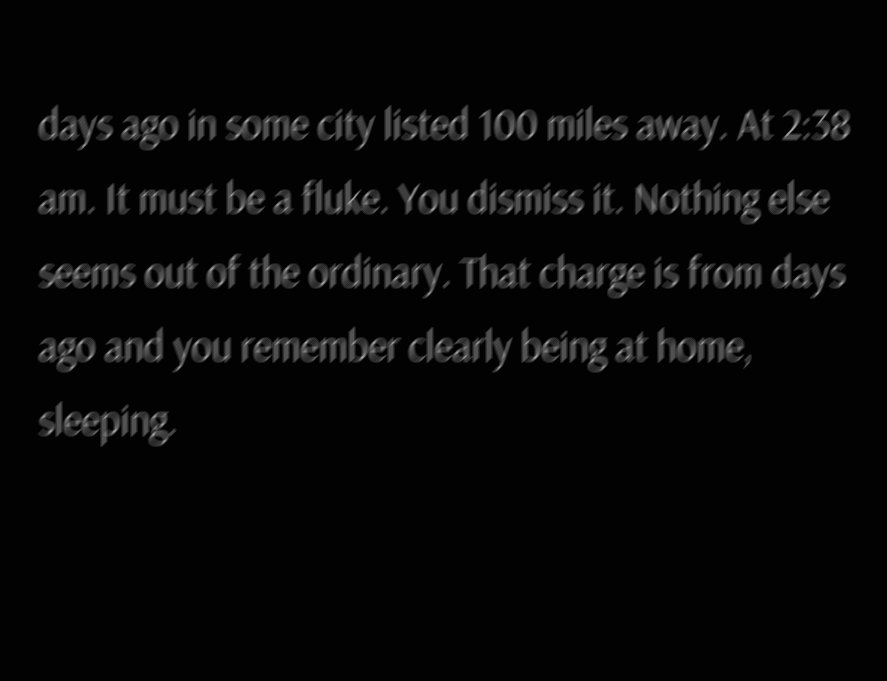days ago in some city listed 100 miles away. At 2:38 am. It must be a fluke. You dismiss it. Nothing else seems out of the ordinary. That charge is from days ago and you remember clearly being at home, sleeping.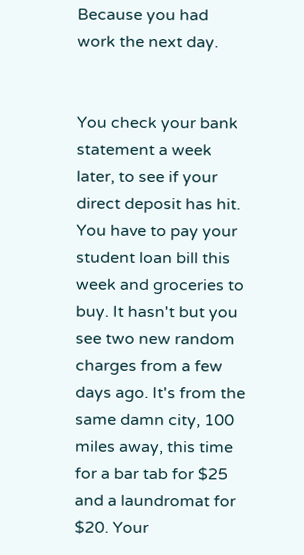Because you had work the next day.


You check your bank statement a week later, to see if your direct deposit has hit. You have to pay your student loan bill this week and groceries to buy. It hasn't but you see two new random charges from a few days ago. It's from the same damn city, 100 miles away, this time for a bar tab for $25 and a laundromat for $20. Your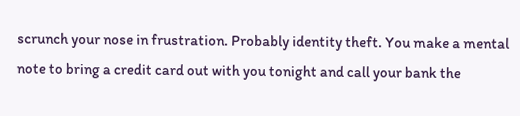scrunch your nose in frustration. Probably identity theft. You make a mental note to bring a credit card out with you tonight and call your bank the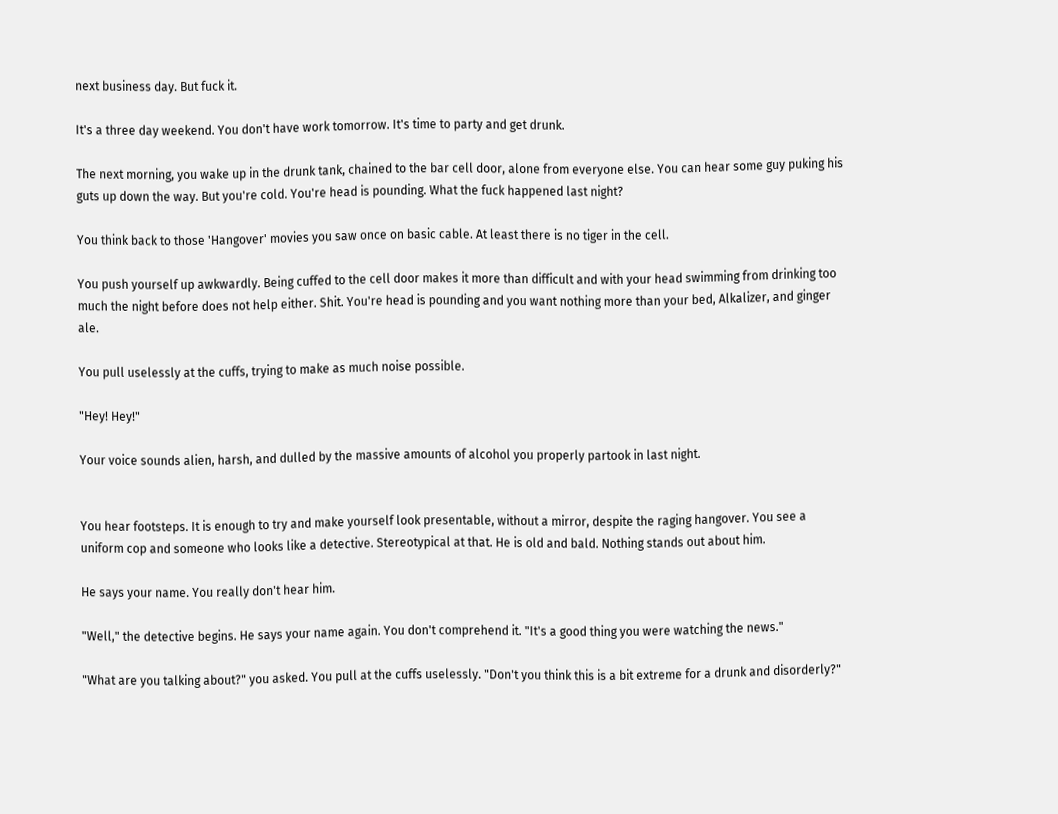next business day. But fuck it.

It's a three day weekend. You don't have work tomorrow. It's time to party and get drunk.

The next morning, you wake up in the drunk tank, chained to the bar cell door, alone from everyone else. You can hear some guy puking his guts up down the way. But you're cold. You're head is pounding. What the fuck happened last night?

You think back to those 'Hangover' movies you saw once on basic cable. At least there is no tiger in the cell.

You push yourself up awkwardly. Being cuffed to the cell door makes it more than difficult and with your head swimming from drinking too much the night before does not help either. Shit. You're head is pounding and you want nothing more than your bed, Alkalizer, and ginger ale.

You pull uselessly at the cuffs, trying to make as much noise possible.

"Hey! Hey!"

Your voice sounds alien, harsh, and dulled by the massive amounts of alcohol you properly partook in last night.


You hear footsteps. It is enough to try and make yourself look presentable, without a mirror, despite the raging hangover. You see a uniform cop and someone who looks like a detective. Stereotypical at that. He is old and bald. Nothing stands out about him.

He says your name. You really don't hear him.

"Well," the detective begins. He says your name again. You don't comprehend it. "It's a good thing you were watching the news."

"What are you talking about?" you asked. You pull at the cuffs uselessly. "Don't you think this is a bit extreme for a drunk and disorderly?"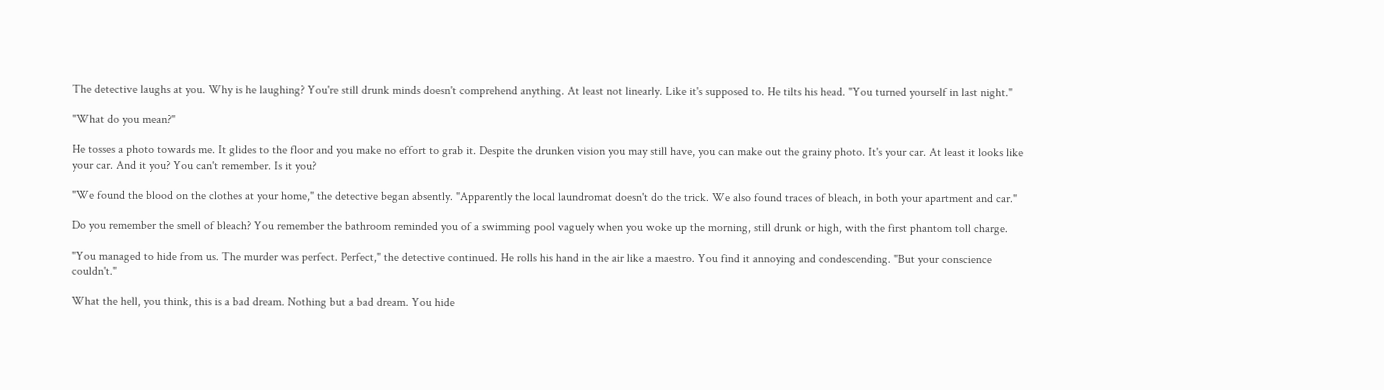The detective laughs at you. Why is he laughing? You're still drunk minds doesn't comprehend anything. At least not linearly. Like it's supposed to. He tilts his head. "You turned yourself in last night."

"What do you mean?"

He tosses a photo towards me. It glides to the floor and you make no effort to grab it. Despite the drunken vision you may still have, you can make out the grainy photo. It's your car. At least it looks like your car. And it you? You can't remember. Is it you?

"We found the blood on the clothes at your home," the detective began absently. "Apparently the local laundromat doesn't do the trick. We also found traces of bleach, in both your apartment and car."

Do you remember the smell of bleach? You remember the bathroom reminded you of a swimming pool vaguely when you woke up the morning, still drunk or high, with the first phantom toll charge.

"You managed to hide from us. The murder was perfect. Perfect," the detective continued. He rolls his hand in the air like a maestro. You find it annoying and condescending. "But your conscience couldn't."

What the hell, you think, this is a bad dream. Nothing but a bad dream. You hide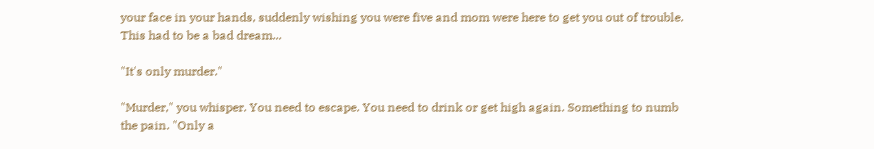your face in your hands, suddenly wishing you were five and mom were here to get you out of trouble. This had to be a bad dream...

"It's only murder."

"Murder," you whisper. You need to escape. You need to drink or get high again. Something to numb the pain. "Only a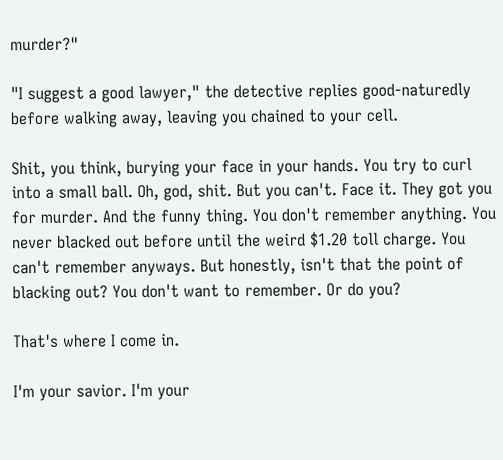murder?"

"I suggest a good lawyer," the detective replies good-naturedly before walking away, leaving you chained to your cell.

Shit, you think, burying your face in your hands. You try to curl into a small ball. Oh, god, shit. But you can't. Face it. They got you for murder. And the funny thing. You don't remember anything. You never blacked out before until the weird $1.20 toll charge. You can't remember anyways. But honestly, isn't that the point of blacking out? You don't want to remember. Or do you?

That's where I come in.

I'm your savior. I'm your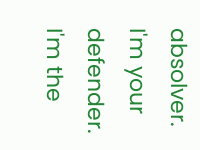absolver. I'm your defender. I'm the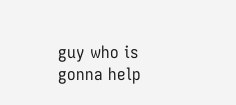guy who is gonna help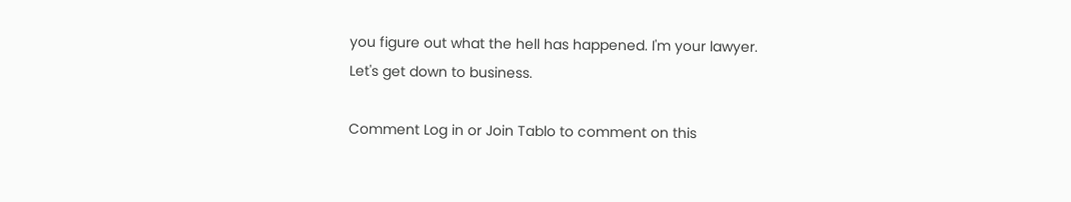you figure out what the hell has happened. I'm your lawyer.
Let's get down to business.

Comment Log in or Join Tablo to comment on this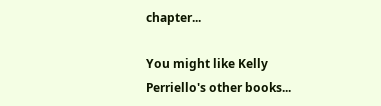chapter...

You might like Kelly Perriello's other books...